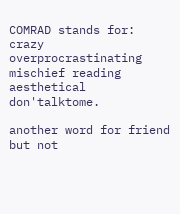COMRAD stands for: crazy overprocrastinating mischief reading aesthetical don'talktome.

another word for friend but not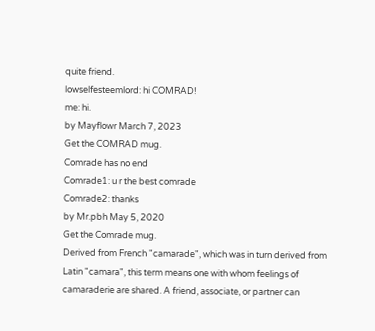quite friend.
lowselfesteemlord: hi COMRAD!
me: hi.
by Mayflowr March 7, 2023
Get the COMRAD mug.
Comrade has no end
Comrade1: u r the best comrade
Comrade2: thanks
by Mr.pbh May 5, 2020
Get the Comrade mug.
Derived from French "camarade", which was in turn derived from Latin "camara", this term means one with whom feelings of camaraderie are shared. A friend, associate, or partner can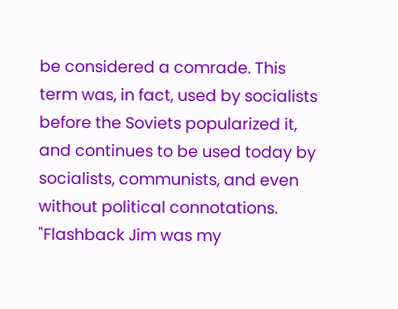be considered a comrade. This term was, in fact, used by socialists before the Soviets popularized it, and continues to be used today by socialists, communists, and even without political connotations.
"Flashback Jim was my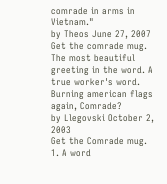comrade in arms in Vietnam."
by Theos June 27, 2007
Get the comrade mug.
The most beautiful greeting in the word. A true worker's word.
Burning american flags again, Comrade?
by Llegovski October 2, 2003
Get the Comrade mug.
1. A word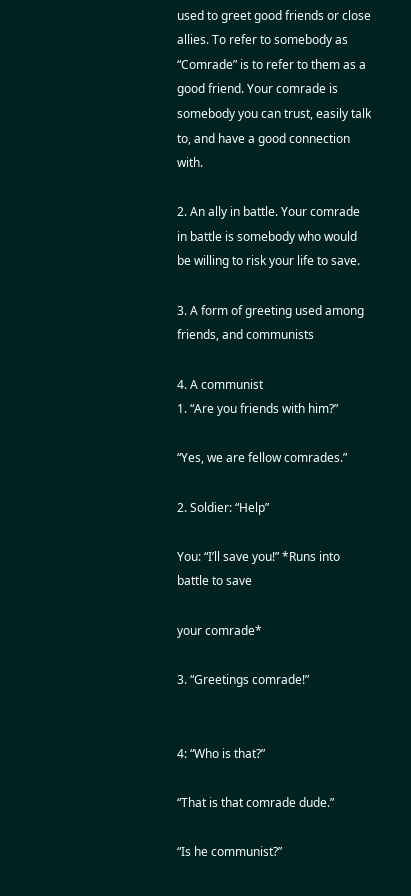used to greet good friends or close allies. To refer to somebody as “Comrade” is to refer to them as a good friend. Your comrade is somebody you can trust, easily talk to, and have a good connection with.

2. An ally in battle. Your comrade in battle is somebody who would be willing to risk your life to save.

3. A form of greeting used among friends, and communists

4. A communist
1. “Are you friends with him?”

“Yes, we are fellow comrades.”

2. Soldier: “Help”

You: “I’ll save you!” *Runs into battle to save

your comrade*

3. “Greetings comrade!”


4: “Who is that?”

“That is that comrade dude.”

“Is he communist?”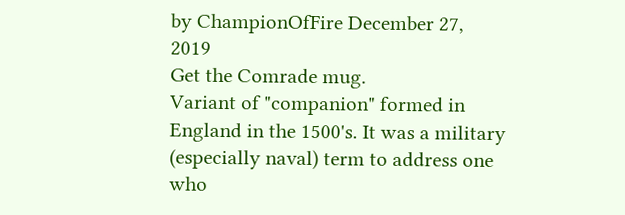by ChampionOfFire December 27, 2019
Get the Comrade mug.
Variant of "companion" formed in England in the 1500's. It was a military (especially naval) term to address one who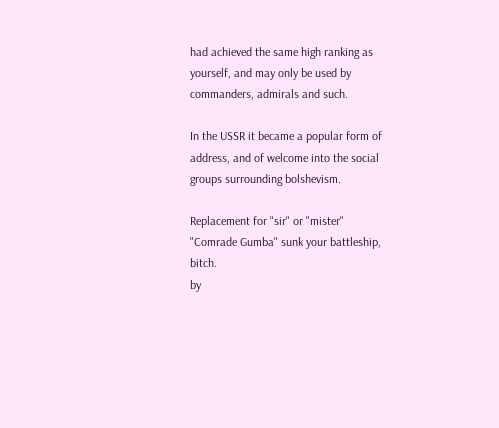had achieved the same high ranking as yourself, and may only be used by commanders, admirals and such.

In the USSR it became a popular form of address, and of welcome into the social groups surrounding bolshevism.

Replacement for "sir" or "mister"
"Comrade Gumba" sunk your battleship, bitch.
by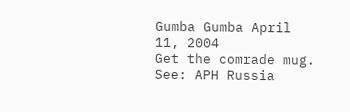Gumba Gumba April 11, 2004
Get the comrade mug.
See: APH Russia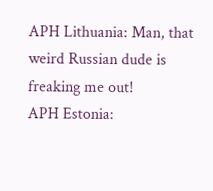APH Lithuania: Man, that weird Russian dude is freaking me out!
APH Estonia: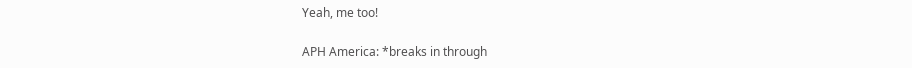Yeah, me too!

APH America: *breaks in through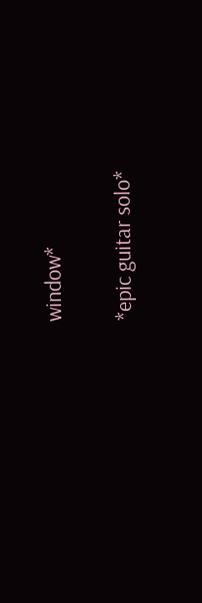window*

*epic guitar solo*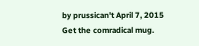by prussican't April 7, 2015
Get the comradical mug.